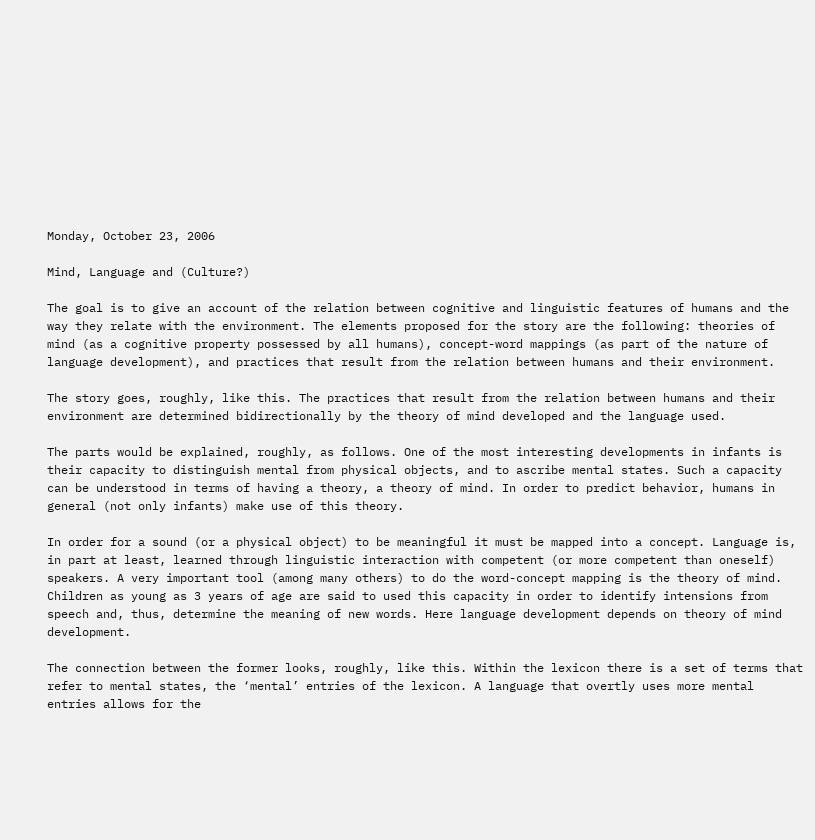Monday, October 23, 2006

Mind, Language and (Culture?)

The goal is to give an account of the relation between cognitive and linguistic features of humans and the way they relate with the environment. The elements proposed for the story are the following: theories of mind (as a cognitive property possessed by all humans), concept-word mappings (as part of the nature of language development), and practices that result from the relation between humans and their environment.

The story goes, roughly, like this. The practices that result from the relation between humans and their environment are determined bidirectionally by the theory of mind developed and the language used.

The parts would be explained, roughly, as follows. One of the most interesting developments in infants is their capacity to distinguish mental from physical objects, and to ascribe mental states. Such a capacity can be understood in terms of having a theory, a theory of mind. In order to predict behavior, humans in general (not only infants) make use of this theory.

In order for a sound (or a physical object) to be meaningful it must be mapped into a concept. Language is, in part at least, learned through linguistic interaction with competent (or more competent than oneself) speakers. A very important tool (among many others) to do the word-concept mapping is the theory of mind. Children as young as 3 years of age are said to used this capacity in order to identify intensions from speech and, thus, determine the meaning of new words. Here language development depends on theory of mind development.

The connection between the former looks, roughly, like this. Within the lexicon there is a set of terms that refer to mental states, the ‘mental’ entries of the lexicon. A language that overtly uses more mental entries allows for the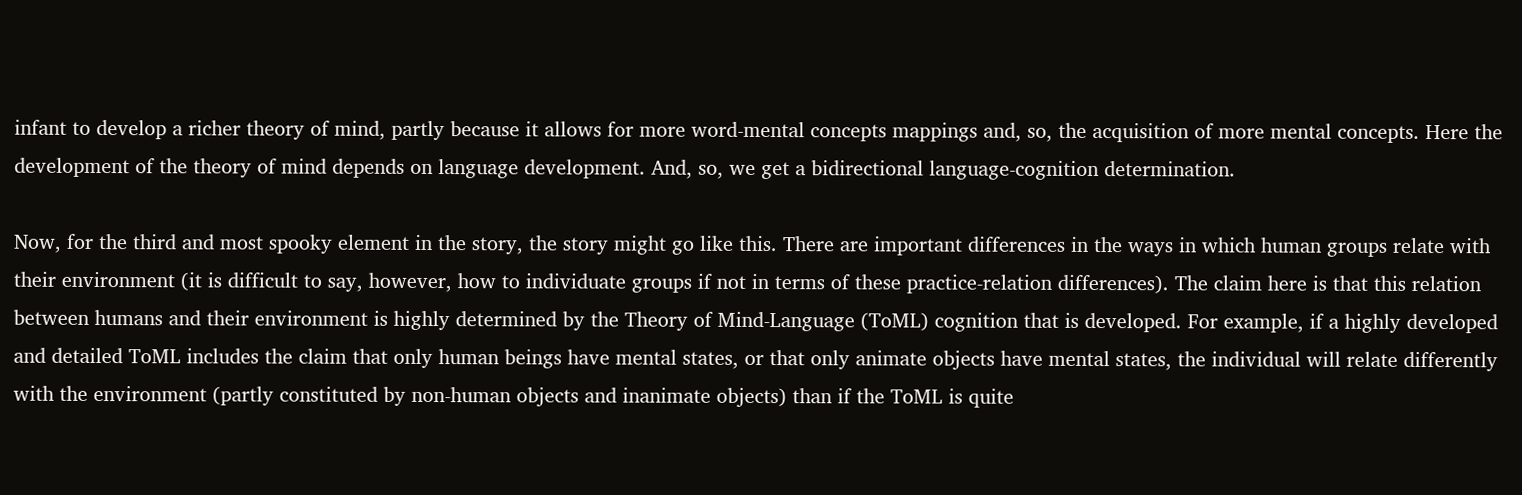infant to develop a richer theory of mind, partly because it allows for more word-mental concepts mappings and, so, the acquisition of more mental concepts. Here the development of the theory of mind depends on language development. And, so, we get a bidirectional language-cognition determination.

Now, for the third and most spooky element in the story, the story might go like this. There are important differences in the ways in which human groups relate with their environment (it is difficult to say, however, how to individuate groups if not in terms of these practice-relation differences). The claim here is that this relation between humans and their environment is highly determined by the Theory of Mind-Language (ToML) cognition that is developed. For example, if a highly developed and detailed ToML includes the claim that only human beings have mental states, or that only animate objects have mental states, the individual will relate differently with the environment (partly constituted by non-human objects and inanimate objects) than if the ToML is quite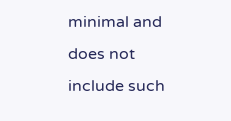minimal and does not include such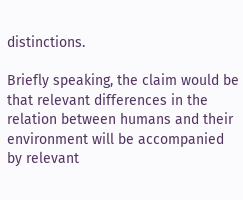distinctions.

Briefly speaking, the claim would be that relevant differences in the relation between humans and their environment will be accompanied by relevant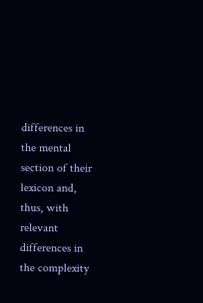differences in the mental section of their lexicon and, thus, with relevant differences in the complexity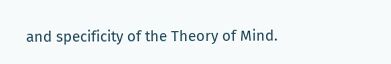and specificity of the Theory of Mind.